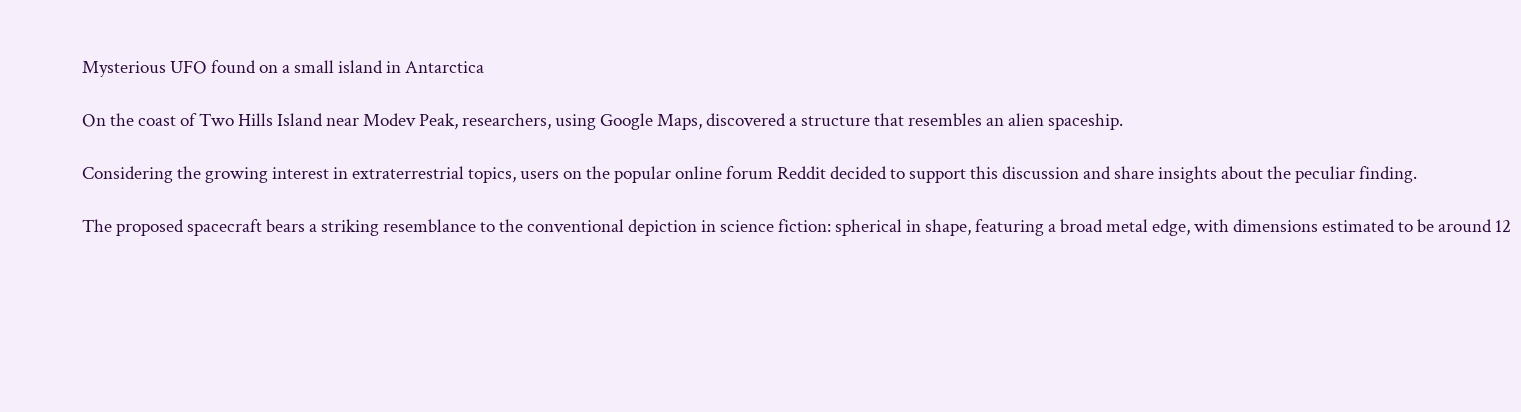Mysterious UFO found on a small island in Antarctica

On the coast of Two Hills Island near Modev Peak, researchers, using Google Maps, discovered a structure that resembles an alien spaceship.

Considering the growing interest in extraterrestrial topics, users on the popular online forum Reddit decided to support this discussion and share insights about the peculiar finding.

The proposed spacecraft bears a striking resemblance to the conventional depiction in science fiction: spherical in shape, featuring a broad metal edge, with dimensions estimated to be around 12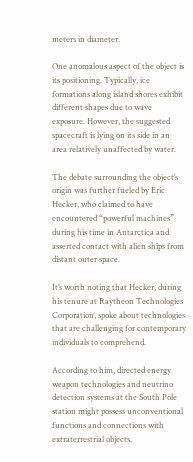meters in diameter.

One anomalous aspect of the object is its positioning. Typically, ice formations along island shores exhibit different shapes due to wave exposure. However, the suggested spacecraft is lying on its side in an area relatively unaffected by water.

The debate surrounding the object’s origin was further fueled by Eric Hecker, who claimed to have encountered “powerful machines” during his time in Antarctica and asserted contact with alien ships from distant outer space.

It’s worth noting that Hecker, during his tenure at Raytheon Technologies Corporation, spoke about technologies that are challenging for contemporary individuals to comprehend.

According to him, directed energy weapon technologies and neutrino detection systems at the South Pole station might possess unconventional functions and connections with extraterrestrial objects.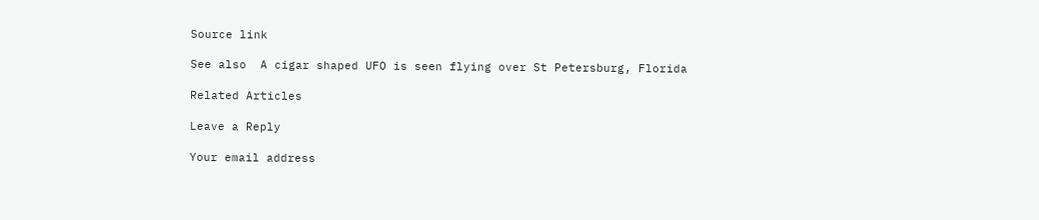Source link

See also  A cigar shaped UFO is seen flying over St Petersburg, Florida

Related Articles

Leave a Reply

Your email address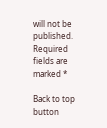will not be published. Required fields are marked *

Back to top button